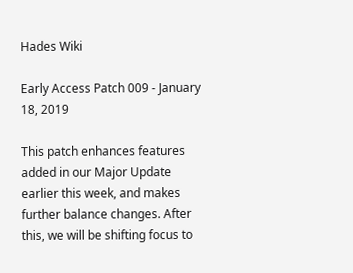Hades Wiki

Early Access Patch 009 - January 18, 2019

This patch enhances features added in our Major Update earlier this week, and makes further balance changes. After this, we will be shifting focus to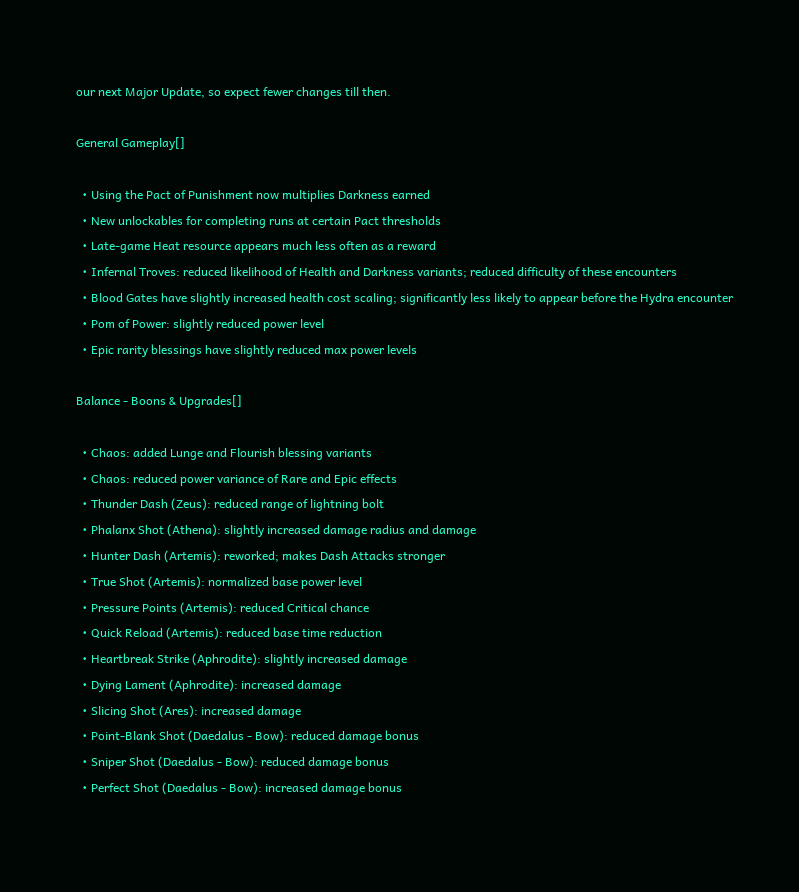our next Major Update, so expect fewer changes till then.

General Gameplay[]

  • Using the Pact of Punishment now multiplies Darkness earned
  • New unlockables for completing runs at certain Pact thresholds
  • Late-game Heat resource appears much less often as a reward
  • Infernal Troves: reduced likelihood of Health and Darkness variants; reduced difficulty of these encounters
  • Blood Gates have slightly increased health cost scaling; significantly less likely to appear before the Hydra encounter
  • Pom of Power: slightly reduced power level
  • Epic rarity blessings have slightly reduced max power levels

Balance - Boons & Upgrades[]

  • Chaos: added Lunge and Flourish blessing variants
  • Chaos: reduced power variance of Rare and Epic effects
  • Thunder Dash (Zeus): reduced range of lightning bolt
  • Phalanx Shot (Athena): slightly increased damage radius and damage
  • Hunter Dash (Artemis): reworked; makes Dash Attacks stronger
  • True Shot (Artemis): normalized base power level
  • Pressure Points (Artemis): reduced Critical chance
  • Quick Reload (Artemis): reduced base time reduction
  • Heartbreak Strike (Aphrodite): slightly increased damage
  • Dying Lament (Aphrodite): increased damage
  • Slicing Shot (Ares): increased damage
  • Point-Blank Shot (Daedalus - Bow): reduced damage bonus
  • Sniper Shot (Daedalus - Bow): reduced damage bonus
  • Perfect Shot (Daedalus - Bow): increased damage bonus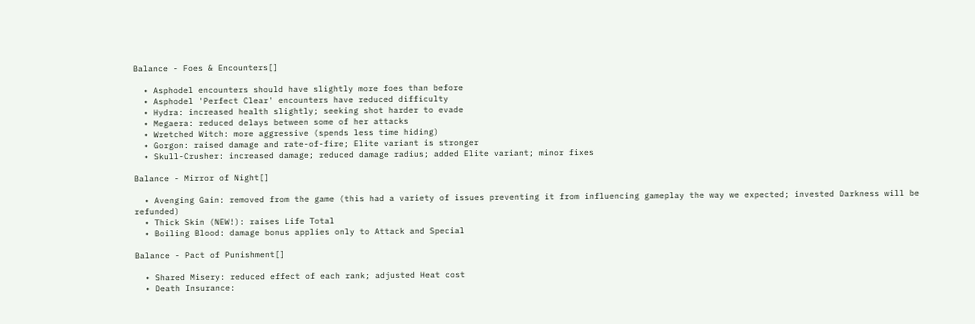Balance - Foes & Encounters[]

  • Asphodel encounters should have slightly more foes than before
  • Asphodel 'Perfect Clear' encounters have reduced difficulty
  • Hydra: increased health slightly; seeking shot harder to evade
  • Megaera: reduced delays between some of her attacks
  • Wretched Witch: more aggressive (spends less time hiding)
  • Gorgon: raised damage and rate-of-fire; Elite variant is stronger
  • Skull-Crusher: increased damage; reduced damage radius; added Elite variant; minor fixes

Balance - Mirror of Night[]

  • Avenging Gain: removed from the game (this had a variety of issues preventing it from influencing gameplay the way we expected; invested Darkness will be refunded)
  • Thick Skin (NEW!): raises Life Total
  • Boiling Blood: damage bonus applies only to Attack and Special

Balance - Pact of Punishment[]

  • Shared Misery: reduced effect of each rank; adjusted Heat cost
  • Death Insurance: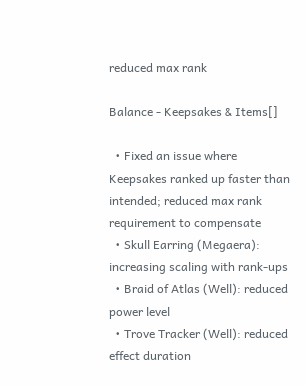reduced max rank

Balance - Keepsakes & Items[]

  • Fixed an issue where Keepsakes ranked up faster than intended; reduced max rank requirement to compensate
  • Skull Earring (Megaera): increasing scaling with rank-ups
  • Braid of Atlas (Well): reduced power level
  • Trove Tracker (Well): reduced effect duration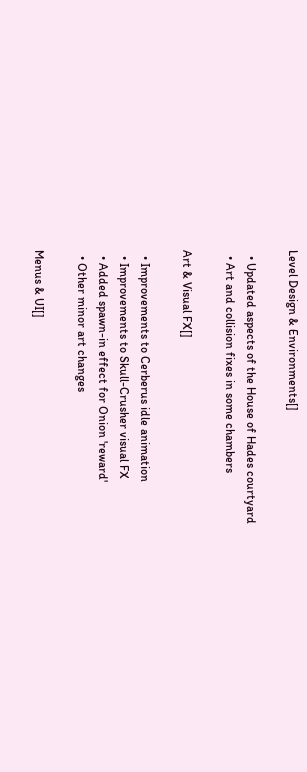Level Design & Environments[]

  • Updated aspects of the House of Hades courtyard
  • Art and collision fixes in some chambers

Art & Visual FX[]

  • Improvements to Cerberus idle animation
  • Improvements to Skull-Crusher visual FX
  • Added spawn-in effect for Onion 'reward'
  • Other minor art changes

Menus & UI[]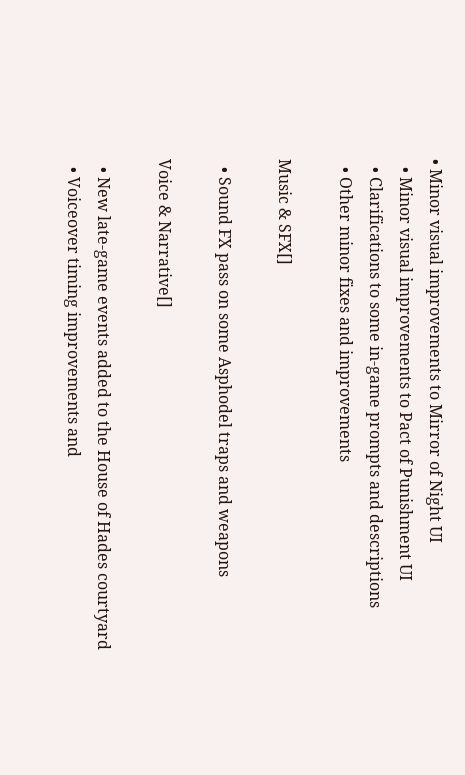• Minor visual improvements to Mirror of Night UI
  • Minor visual improvements to Pact of Punishment UI
  • Clarifications to some in-game prompts and descriptions
  • Other minor fixes and improvements

Music & SFX[]

  • Sound FX pass on some Asphodel traps and weapons

Voice & Narrative[]

  • New late-game events added to the House of Hades courtyard
  • Voiceover timing improvements and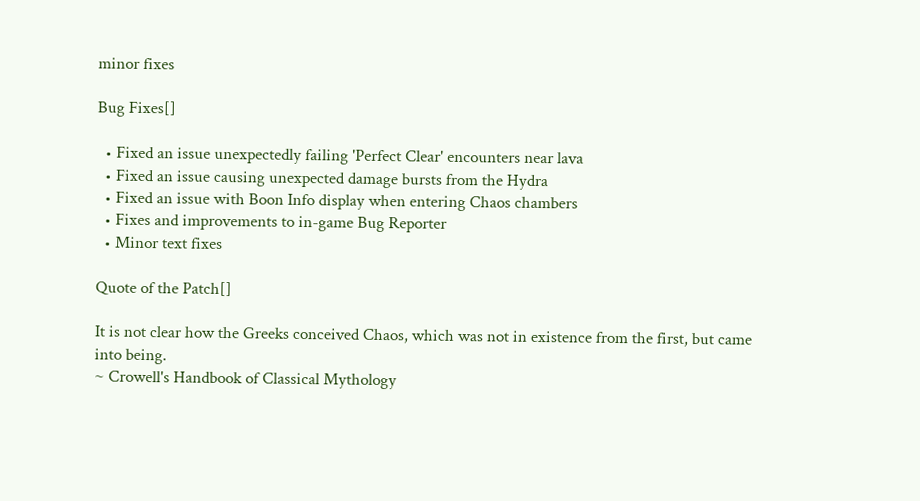minor fixes

Bug Fixes[]

  • Fixed an issue unexpectedly failing 'Perfect Clear' encounters near lava
  • Fixed an issue causing unexpected damage bursts from the Hydra
  • Fixed an issue with Boon Info display when entering Chaos chambers
  • Fixes and improvements to in-game Bug Reporter
  • Minor text fixes

Quote of the Patch[]

It is not clear how the Greeks conceived Chaos, which was not in existence from the first, but came into being.
~ Crowell's Handbook of Classical Mythology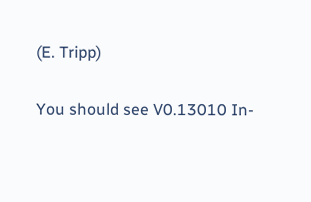(E. Tripp)

You should see V0.13010 In-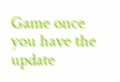Game once you have the update